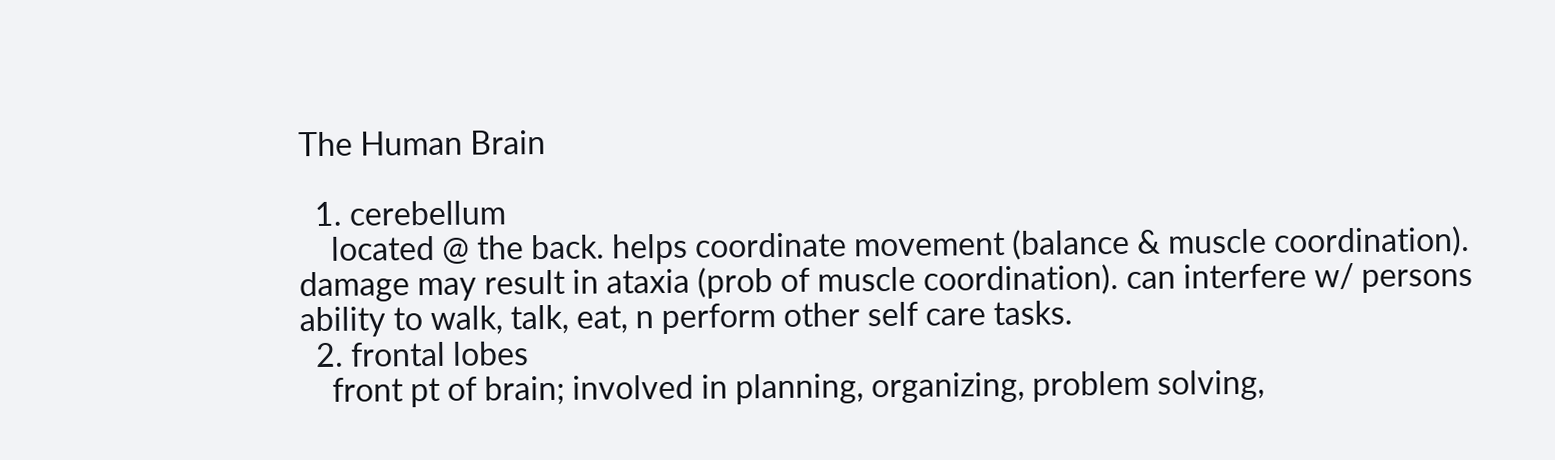The Human Brain

  1. cerebellum
    located @ the back. helps coordinate movement (balance & muscle coordination). damage may result in ataxia (prob of muscle coordination). can interfere w/ persons ability to walk, talk, eat, n perform other self care tasks.
  2. frontal lobes
    front pt of brain; involved in planning, organizing, problem solving,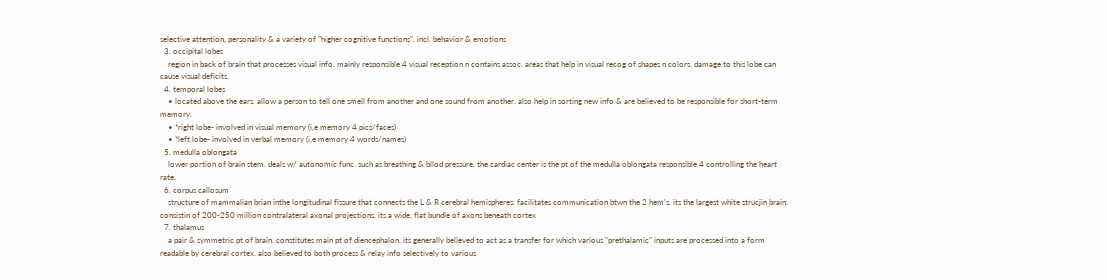selective attention, personality & a variety of "higher cognitive functions". incl. behavior & emotions
  3. occipital lobes
    region in back of brain that processes visual info. mainly responsible 4 visual reception n contains assoc. areas that help in visual recog of shapes n colors. damage to this lobe can cause visual deficits.
  4. temporal lobes
    • located above the ears. allow a person to tell one smell from another and one sound from another. also help in sorting new info & are believed to be responsible for short-term memory.
    • *right lobe- involved in visual memory (i,e memory 4 pics/faces)
    • *left lobe- involved in verbal memory (i,e memory 4 words/names)
  5. medulla oblongata
    lower portion of brain stem. deals w/ autonomic func. such as breathing & bllod pressure. the cardiac center is the pt of the medulla oblongata responsible 4 controlling the heart rate.
  6. corpus callosum
    structure of mammalian brian inthe longitudinal fissure that connects the L & R cerebral hemispheres. facilitates communication btwn the 2 hem's. its the largest white strucjin brain, consistin of 200-250 million contralateral axonal projections. its a wide, flat bundle of axons beneath cortex
  7. thalamus
    a pair & symmetric pt of brain. constitutes main pt of diencephalon. its generally believed to act as a transfer for which various "prethalamic" inputs are processed into a form readable by cerebral cortex. also believed to both process & relay info selectively to various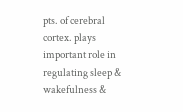pts. of cerebral cortex. plays important role in regulating sleep & wakefulness &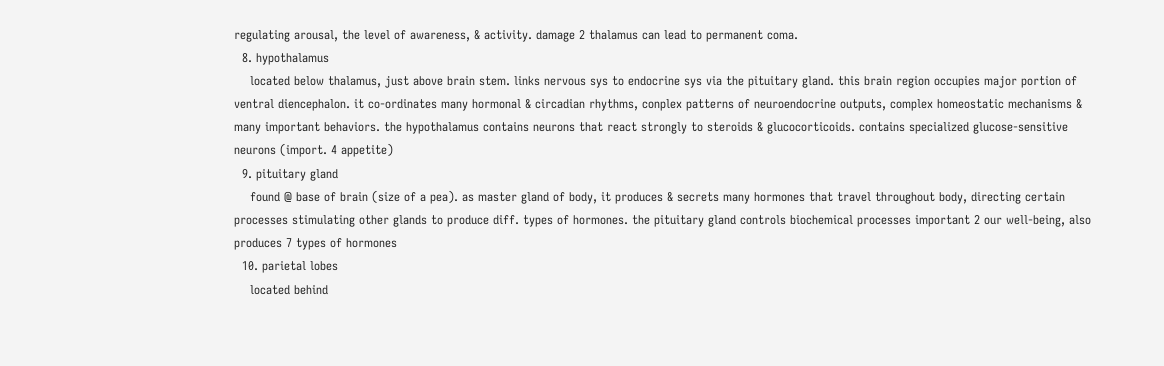regulating arousal, the level of awareness, & activity. damage 2 thalamus can lead to permanent coma.
  8. hypothalamus
    located below thalamus, just above brain stem. links nervous sys to endocrine sys via the pituitary gland. this brain region occupies major portion of ventral diencephalon. it co-ordinates many hormonal & circadian rhythms, conplex patterns of neuroendocrine outputs, complex homeostatic mechanisms & many important behaviors. the hypothalamus contains neurons that react strongly to steroids & glucocorticoids. contains specialized glucose-sensitive neurons (import. 4 appetite)
  9. pituitary gland
    found @ base of brain (size of a pea). as master gland of body, it produces & secrets many hormones that travel throughout body, directing certain processes stimulating other glands to produce diff. types of hormones. the pituitary gland controls biochemical processes important 2 our well-being, also produces 7 types of hormones
  10. parietal lobes
    located behind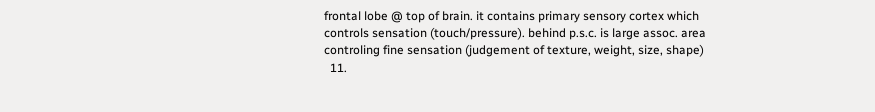frontal lobe @ top of brain. it contains primary sensory cortex which controls sensation (touch/pressure). behind p.s.c. is large assoc. area controling fine sensation (judgement of texture, weight, size, shape)
  11.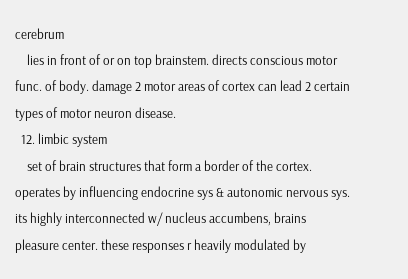cerebrum
    lies in front of or on top brainstem. directs conscious motor func. of body. damage 2 motor areas of cortex can lead 2 certain types of motor neuron disease.
  12. limbic system
    set of brain structures that form a border of the cortex. operates by influencing endocrine sys & autonomic nervous sys. its highly interconnected w/ nucleus accumbens, brains pleasure center. these responses r heavily modulated by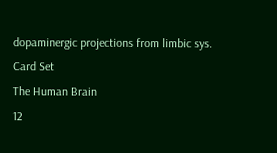dopaminergic projections from limbic sys.
Card Set
The Human Brain
12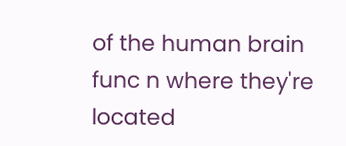of the human brain func n where they're located